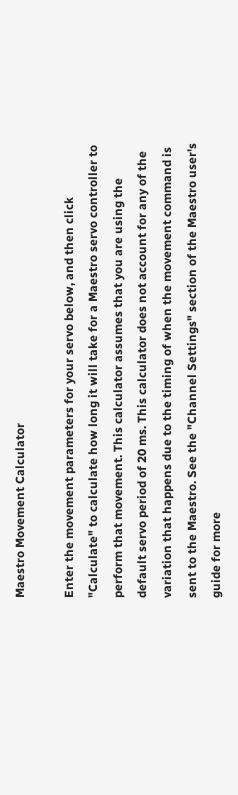Maestro Movement Calculator

Enter the movement parameters for your servo below, and then click "Calculate" to calculate how long it will take for a Maestro servo controller to perform that movement. This calculator assumes that you are using the default servo period of 20 ms. This calculator does not account for any of the variation that happens due to the timing of when the movement command is sent to the Maestro. See the "Channel Settings" section of the Maestro user's guide for more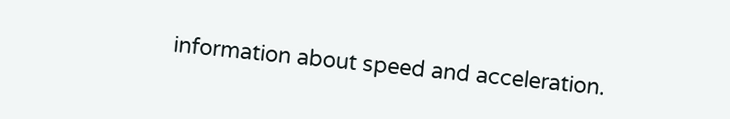information about speed and acceleration.